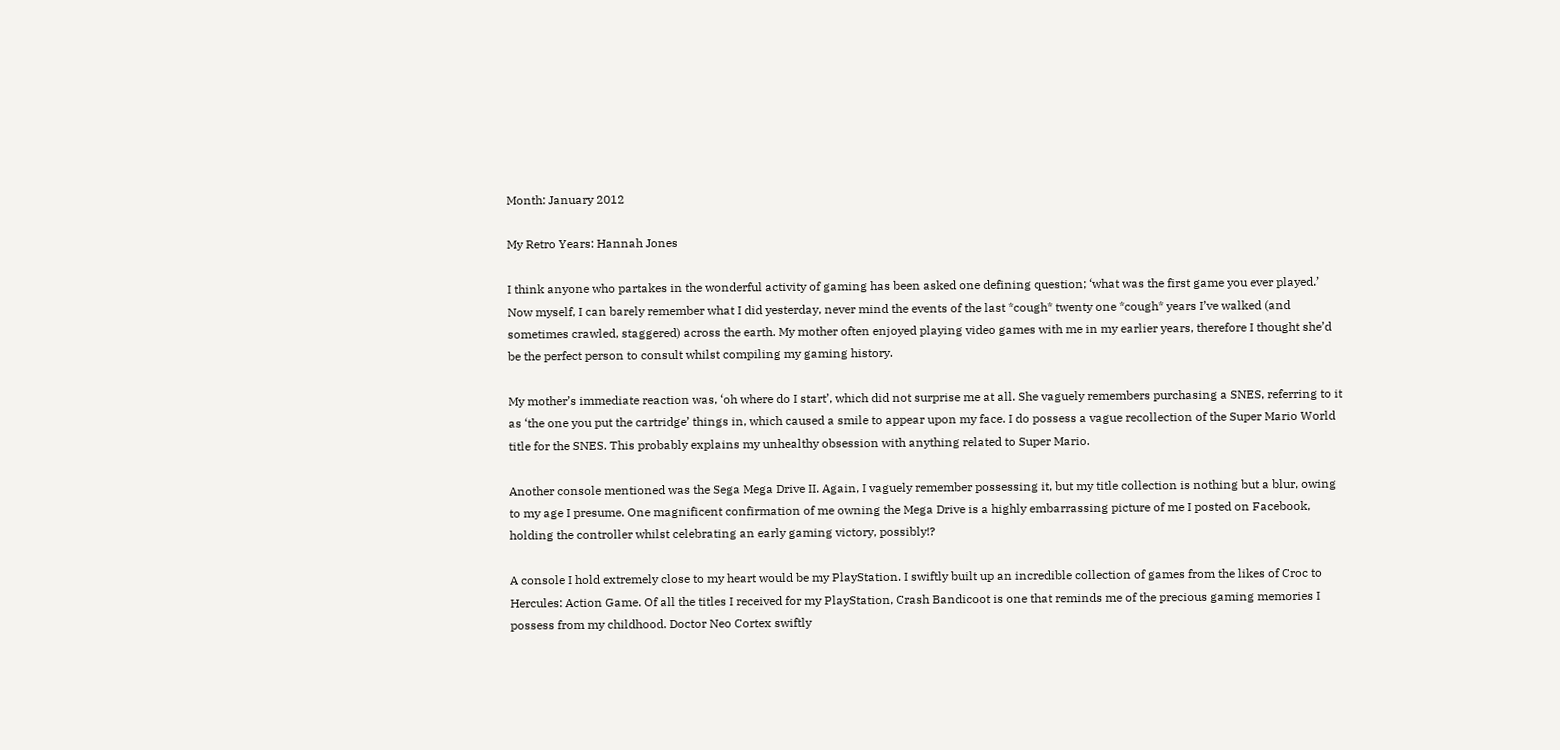Month: January 2012

My Retro Years: Hannah Jones

I think anyone who partakes in the wonderful activity of gaming has been asked one defining question; ‘what was the first game you ever played.’ Now myself, I can barely remember what I did yesterday, never mind the events of the last *cough* twenty one *cough* years I’ve walked (and sometimes crawled, staggered) across the earth. My mother often enjoyed playing video games with me in my earlier years, therefore I thought she’d be the perfect person to consult whilst compiling my gaming history.

My mother’s immediate reaction was, ‘oh where do I start’, which did not surprise me at all. She vaguely remembers purchasing a SNES, referring to it as ‘the one you put the cartridge’ things in, which caused a smile to appear upon my face. I do possess a vague recollection of the Super Mario World title for the SNES. This probably explains my unhealthy obsession with anything related to Super Mario.

Another console mentioned was the Sega Mega Drive II. Again, I vaguely remember possessing it, but my title collection is nothing but a blur, owing to my age I presume. One magnificent confirmation of me owning the Mega Drive is a highly embarrassing picture of me I posted on Facebook, holding the controller whilst celebrating an early gaming victory, possibly!?

A console I hold extremely close to my heart would be my PlayStation. I swiftly built up an incredible collection of games from the likes of Croc to Hercules: Action Game. Of all the titles I received for my PlayStation, Crash Bandicoot is one that reminds me of the precious gaming memories I possess from my childhood. Doctor Neo Cortex swiftly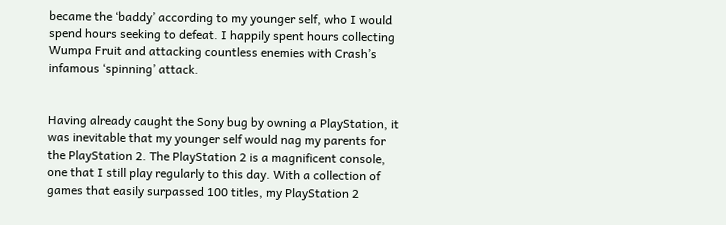became the ‘baddy’ according to my younger self, who I would spend hours seeking to defeat. I happily spent hours collecting Wumpa Fruit and attacking countless enemies with Crash’s infamous ‘spinning’ attack.


Having already caught the Sony bug by owning a PlayStation, it was inevitable that my younger self would nag my parents for the PlayStation 2. The PlayStation 2 is a magnificent console, one that I still play regularly to this day. With a collection of games that easily surpassed 100 titles, my PlayStation 2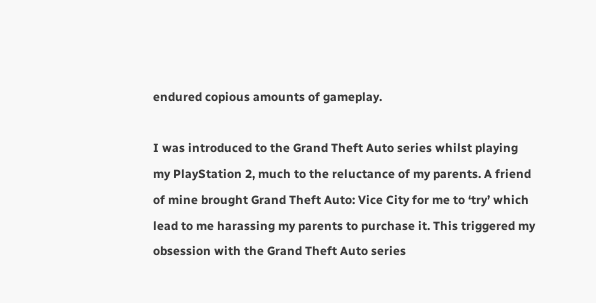endured copious amounts of gameplay.

I was introduced to the Grand Theft Auto series whilst playing my PlayStation 2, much to the reluctance of my parents. A friend of mine brought Grand Theft Auto: Vice City for me to ‘try’ which lead to me harassing my parents to purchase it. This triggered my obsession with the Grand Theft Auto series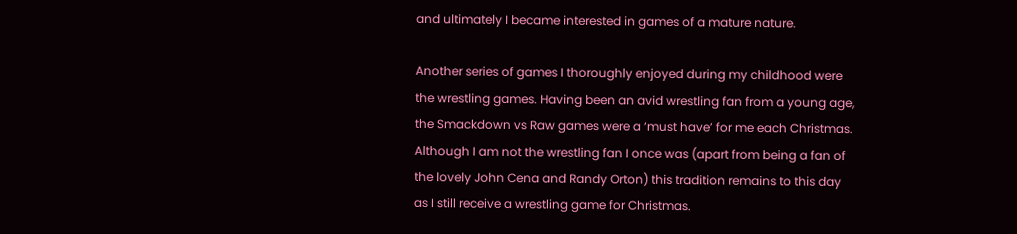and ultimately I became interested in games of a mature nature.

Another series of games I thoroughly enjoyed during my childhood were the wrestling games. Having been an avid wrestling fan from a young age, the Smackdown vs Raw games were a ‘must have’ for me each Christmas. Although I am not the wrestling fan I once was (apart from being a fan of the lovely John Cena and Randy Orton) this tradition remains to this day as I still receive a wrestling game for Christmas.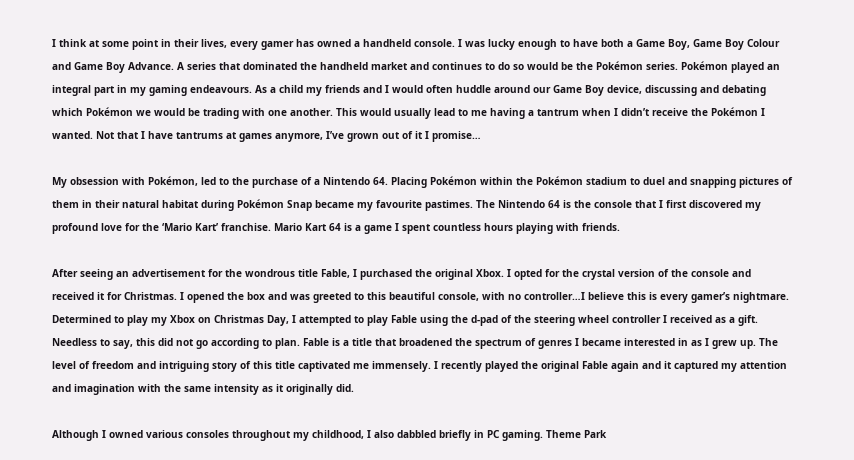I think at some point in their lives, every gamer has owned a handheld console. I was lucky enough to have both a Game Boy, Game Boy Colour and Game Boy Advance. A series that dominated the handheld market and continues to do so would be the Pokémon series. Pokémon played an integral part in my gaming endeavours. As a child my friends and I would often huddle around our Game Boy device, discussing and debating which Pokémon we would be trading with one another. This would usually lead to me having a tantrum when I didn’t receive the Pokémon I wanted. Not that I have tantrums at games anymore, I’ve grown out of it I promise…

My obsession with Pokémon, led to the purchase of a Nintendo 64. Placing Pokémon within the Pokémon stadium to duel and snapping pictures of them in their natural habitat during Pokémon Snap became my favourite pastimes. The Nintendo 64 is the console that I first discovered my profound love for the ‘Mario Kart’ franchise. Mario Kart 64 is a game I spent countless hours playing with friends.

After seeing an advertisement for the wondrous title Fable, I purchased the original Xbox. I opted for the crystal version of the console and received it for Christmas. I opened the box and was greeted to this beautiful console, with no controller…I believe this is every gamer’s nightmare. Determined to play my Xbox on Christmas Day, I attempted to play Fable using the d-pad of the steering wheel controller I received as a gift. Needless to say, this did not go according to plan. Fable is a title that broadened the spectrum of genres I became interested in as I grew up. The level of freedom and intriguing story of this title captivated me immensely. I recently played the original Fable again and it captured my attention and imagination with the same intensity as it originally did.

Although I owned various consoles throughout my childhood, I also dabbled briefly in PC gaming. Theme Park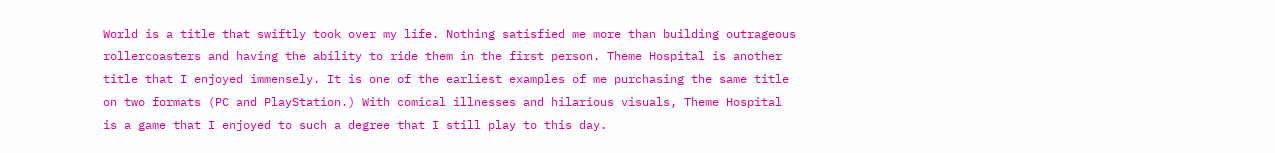World is a title that swiftly took over my life. Nothing satisfied me more than building outrageous rollercoasters and having the ability to ride them in the first person. Theme Hospital is another title that I enjoyed immensely. It is one of the earliest examples of me purchasing the same title on two formats (PC and PlayStation.) With comical illnesses and hilarious visuals, Theme Hospital is a game that I enjoyed to such a degree that I still play to this day.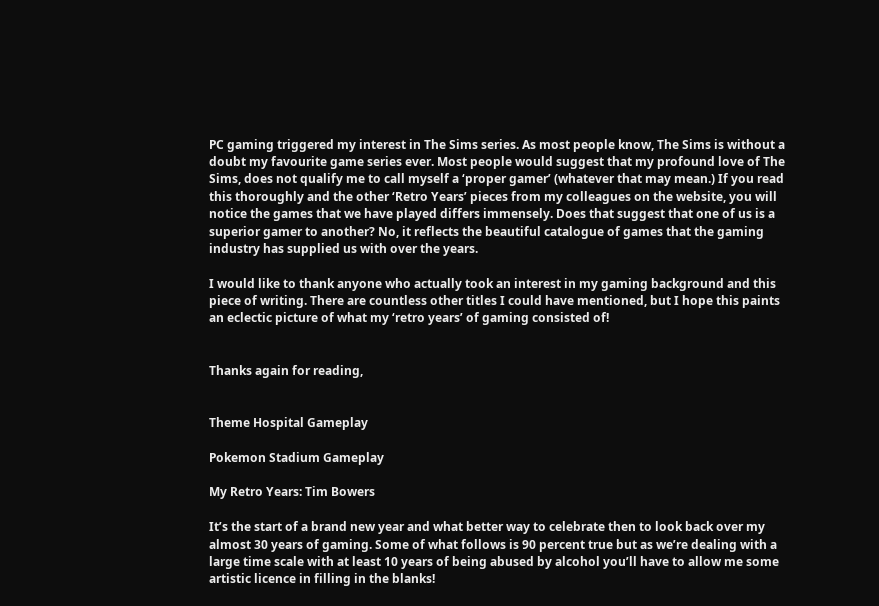PC gaming triggered my interest in The Sims series. As most people know, The Sims is without a doubt my favourite game series ever. Most people would suggest that my profound love of The Sims, does not qualify me to call myself a ‘proper gamer’ (whatever that may mean.) If you read this thoroughly and the other ‘Retro Years’ pieces from my colleagues on the website, you will notice the games that we have played differs immensely. Does that suggest that one of us is a superior gamer to another? No, it reflects the beautiful catalogue of games that the gaming industry has supplied us with over the years.

I would like to thank anyone who actually took an interest in my gaming background and this piece of writing. There are countless other titles I could have mentioned, but I hope this paints an eclectic picture of what my ‘retro years’ of gaming consisted of!


Thanks again for reading,


Theme Hospital Gameplay

Pokemon Stadium Gameplay

My Retro Years: Tim Bowers

It’s the start of a brand new year and what better way to celebrate then to look back over my almost 30 years of gaming. Some of what follows is 90 percent true but as we’re dealing with a large time scale with at least 10 years of being abused by alcohol you’ll have to allow me some artistic licence in filling in the blanks!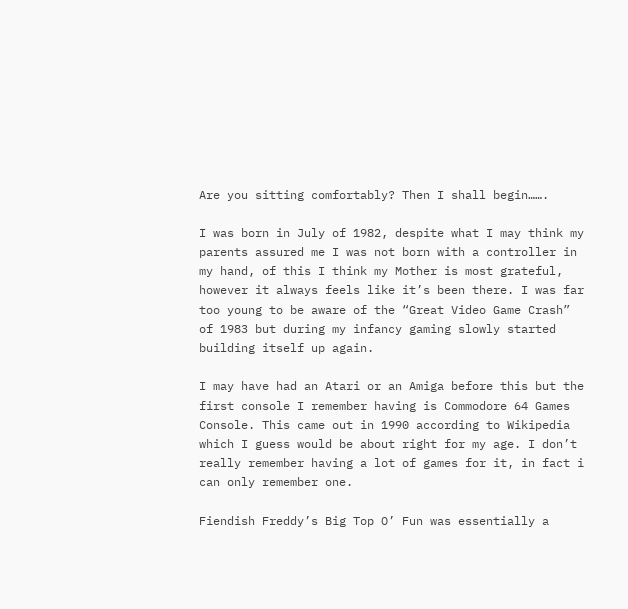Are you sitting comfortably? Then I shall begin…….

I was born in July of 1982, despite what I may think my parents assured me I was not born with a controller in my hand, of this I think my Mother is most grateful, however it always feels like it’s been there. I was far too young to be aware of the “Great Video Game Crash” of 1983 but during my infancy gaming slowly started building itself up again.

I may have had an Atari or an Amiga before this but the first console I remember having is Commodore 64 Games Console. This came out in 1990 according to Wikipedia which I guess would be about right for my age. I don’t really remember having a lot of games for it, in fact i can only remember one.

Fiendish Freddy’s Big Top O’ Fun was essentially a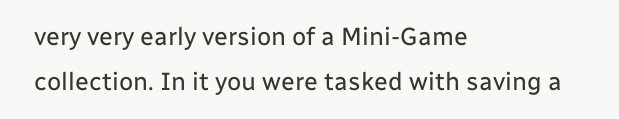very very early version of a Mini-Game collection. In it you were tasked with saving a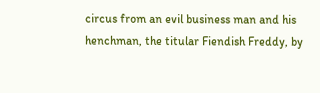circus from an evil business man and his henchman, the titular Fiendish Freddy, by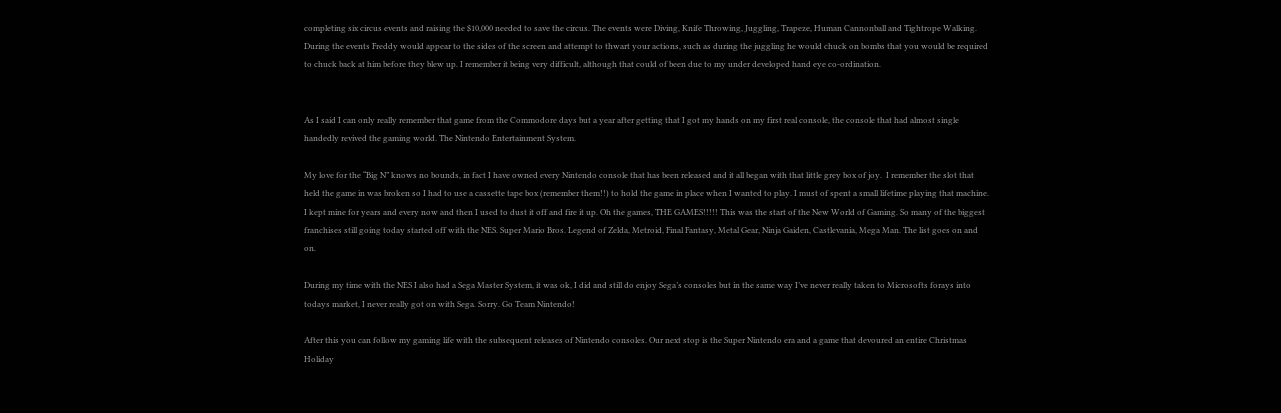completing six circus events and raising the $10,000 needed to save the circus. The events were Diving, Knife Throwing, Juggling, Trapeze, Human Cannonball and Tightrope Walking. During the events Freddy would appear to the sides of the screen and attempt to thwart your actions, such as during the juggling he would chuck on bombs that you would be required to chuck back at him before they blew up. I remember it being very difficult, although that could of been due to my under developed hand eye co-ordination.


As I said I can only really remember that game from the Commodore days but a year after getting that I got my hands on my first real console, the console that had almost single handedly revived the gaming world. The Nintendo Entertainment System.

My love for the “Big N” knows no bounds, in fact I have owned every Nintendo console that has been released and it all began with that little grey box of joy.  I remember the slot that held the game in was broken so I had to use a cassette tape box (remember them!!) to hold the game in place when I wanted to play. I must of spent a small lifetime playing that machine. I kept mine for years and every now and then I used to dust it off and fire it up. Oh the games, THE GAMES!!!!! This was the start of the New World of Gaming. So many of the biggest franchises still going today started off with the NES. Super Mario Bros. Legend of Zelda, Metroid, Final Fantasy, Metal Gear, Ninja Gaiden, Castlevania, Mega Man. The list goes on and on.

During my time with the NES I also had a Sega Master System, it was ok, I did and still do enjoy Sega’s consoles but in the same way I’ve never really taken to Microsofts forays into todays market, I never really got on with Sega. Sorry. Go Team Nintendo!

After this you can follow my gaming life with the subsequent releases of Nintendo consoles. Our next stop is the Super Nintendo era and a game that devoured an entire Christmas Holiday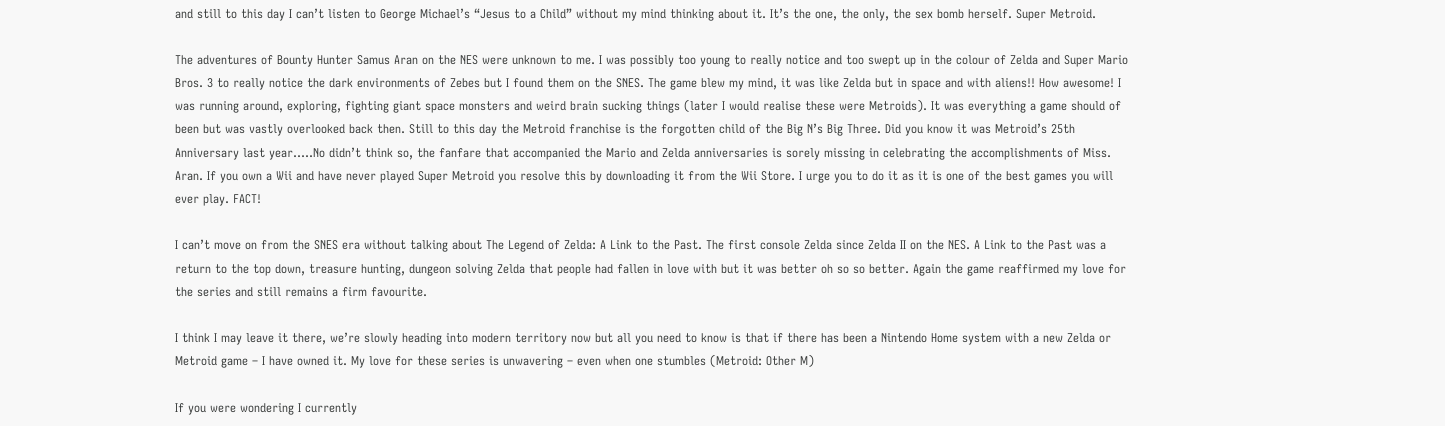and still to this day I can’t listen to George Michael’s “Jesus to a Child” without my mind thinking about it. It’s the one, the only, the sex bomb herself. Super Metroid.

The adventures of Bounty Hunter Samus Aran on the NES were unknown to me. I was possibly too young to really notice and too swept up in the colour of Zelda and Super Mario Bros. 3 to really notice the dark environments of Zebes but I found them on the SNES. The game blew my mind, it was like Zelda but in space and with aliens!! How awesome! I was running around, exploring, fighting giant space monsters and weird brain sucking things (later I would realise these were Metroids). It was everything a game should of been but was vastly overlooked back then. Still to this day the Metroid franchise is the forgotten child of the Big N’s Big Three. Did you know it was Metroid’s 25th Anniversary last year…..No didn’t think so, the fanfare that accompanied the Mario and Zelda anniversaries is sorely missing in celebrating the accomplishments of Miss. Aran. If you own a Wii and have never played Super Metroid you resolve this by downloading it from the Wii Store. I urge you to do it as it is one of the best games you will ever play. FACT!

I can’t move on from the SNES era without talking about The Legend of Zelda: A Link to the Past. The first console Zelda since Zelda II on the NES. A Link to the Past was a return to the top down, treasure hunting, dungeon solving Zelda that people had fallen in love with but it was better oh so so better. Again the game reaffirmed my love for the series and still remains a firm favourite.

I think I may leave it there, we’re slowly heading into modern territory now but all you need to know is that if there has been a Nintendo Home system with a new Zelda or Metroid game – I have owned it. My love for these series is unwavering – even when one stumbles (Metroid: Other M)

If you were wondering I currently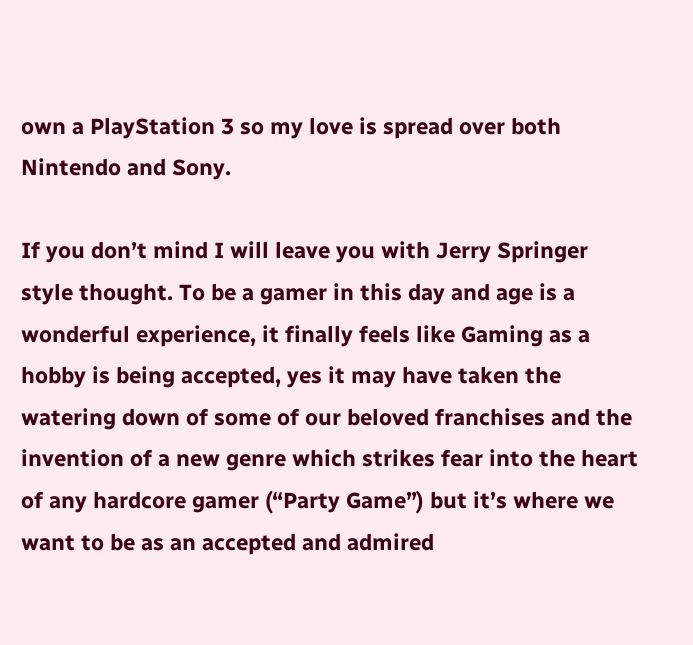own a PlayStation 3 so my love is spread over both Nintendo and Sony.

If you don’t mind I will leave you with Jerry Springer style thought. To be a gamer in this day and age is a wonderful experience, it finally feels like Gaming as a hobby is being accepted, yes it may have taken the watering down of some of our beloved franchises and the invention of a new genre which strikes fear into the heart of any hardcore gamer (“Party Game”) but it’s where we want to be as an accepted and admired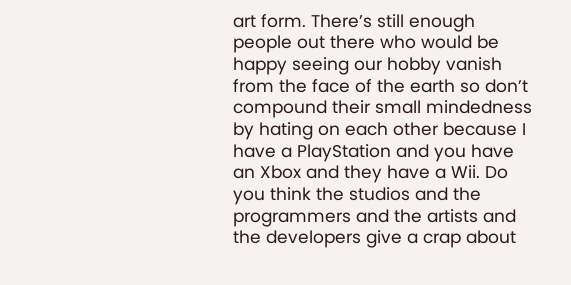art form. There’s still enough people out there who would be happy seeing our hobby vanish from the face of the earth so don’t compound their small mindedness by hating on each other because I have a PlayStation and you have an Xbox and they have a Wii. Do you think the studios and the programmers and the artists and the developers give a crap about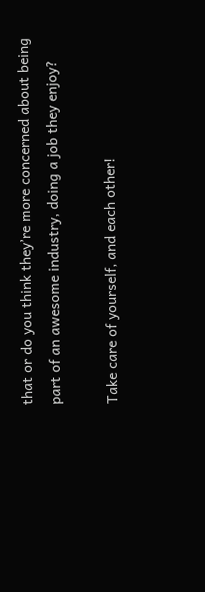that or do you think they’re more concerned about being part of an awesome industry, doing a job they enjoy?

Take care of yourself, and each other!